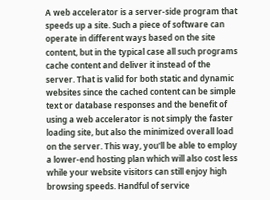A web accelerator is a server-side program that speeds up a site. Such a piece of software can operate in different ways based on the site content, but in the typical case all such programs cache content and deliver it instead of the server. That is valid for both static and dynamic websites since the cached content can be simple text or database responses and the benefit of using a web accelerator is not simply the faster loading site, but also the minimized overall load on the server. This way, you'll be able to employ a lower-end hosting plan which will also cost less while your website visitors can still enjoy high browsing speeds. Handful of service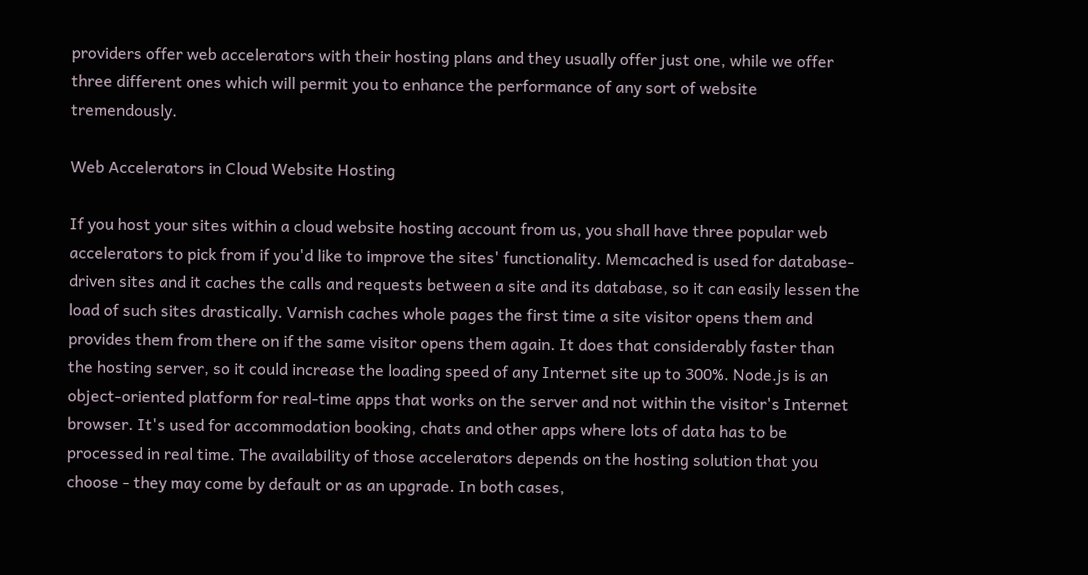providers offer web accelerators with their hosting plans and they usually offer just one, while we offer three different ones which will permit you to enhance the performance of any sort of website tremendously.

Web Accelerators in Cloud Website Hosting

If you host your sites within a cloud website hosting account from us, you shall have three popular web accelerators to pick from if you'd like to improve the sites' functionality. Memcached is used for database-driven sites and it caches the calls and requests between a site and its database, so it can easily lessen the load of such sites drastically. Varnish caches whole pages the first time a site visitor opens them and provides them from there on if the same visitor opens them again. It does that considerably faster than the hosting server, so it could increase the loading speed of any Internet site up to 300%. Node.js is an object-oriented platform for real-time apps that works on the server and not within the visitor's Internet browser. It's used for accommodation booking, chats and other apps where lots of data has to be processed in real time. The availability of those accelerators depends on the hosting solution that you choose - they may come by default or as an upgrade. In both cases,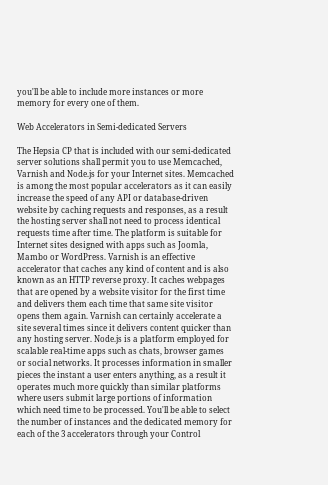you'll be able to include more instances or more memory for every one of them.

Web Accelerators in Semi-dedicated Servers

The Hepsia CP that is included with our semi-dedicated server solutions shall permit you to use Memcached, Varnish and Node.js for your Internet sites. Memcached is among the most popular accelerators as it can easily increase the speed of any API or database-driven website by caching requests and responses, as a result the hosting server shall not need to process identical requests time after time. The platform is suitable for Internet sites designed with apps such as Joomla, Mambo or WordPress. Varnish is an effective accelerator that caches any kind of content and is also known as an HTTP reverse proxy. It caches webpages that are opened by a website visitor for the first time and delivers them each time that same site visitor opens them again. Varnish can certainly accelerate a site several times since it delivers content quicker than any hosting server. Node.js is a platform employed for scalable real-time apps such as chats, browser games or social networks. It processes information in smaller pieces the instant a user enters anything, as a result it operates much more quickly than similar platforms where users submit large portions of information which need time to be processed. You'll be able to select the number of instances and the dedicated memory for each of the 3 accelerators through your Control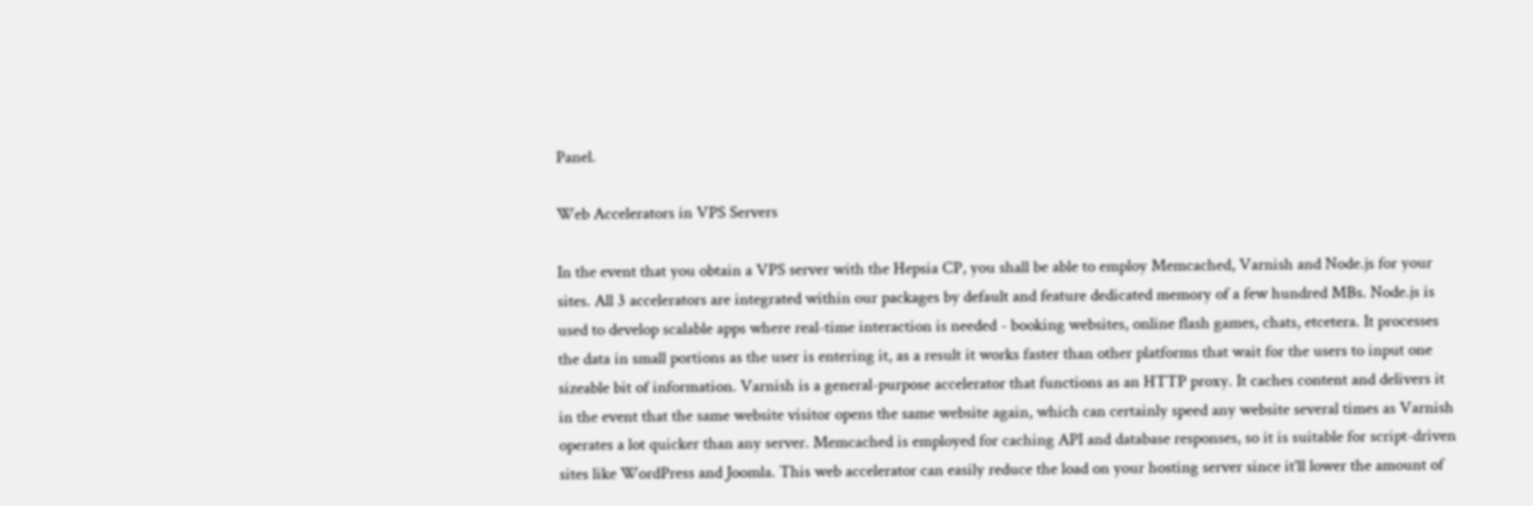Panel.

Web Accelerators in VPS Servers

In the event that you obtain a VPS server with the Hepsia CP, you shall be able to employ Memcached, Varnish and Node.js for your sites. All 3 accelerators are integrated within our packages by default and feature dedicated memory of a few hundred MBs. Node.js is used to develop scalable apps where real-time interaction is needed - booking websites, online flash games, chats, etcetera. It processes the data in small portions as the user is entering it, as a result it works faster than other platforms that wait for the users to input one sizeable bit of information. Varnish is a general-purpose accelerator that functions as an HTTP proxy. It caches content and delivers it in the event that the same website visitor opens the same website again, which can certainly speed any website several times as Varnish operates a lot quicker than any server. Memcached is employed for caching API and database responses, so it is suitable for script-driven sites like WordPress and Joomla. This web accelerator can easily reduce the load on your hosting server since it'll lower the amount of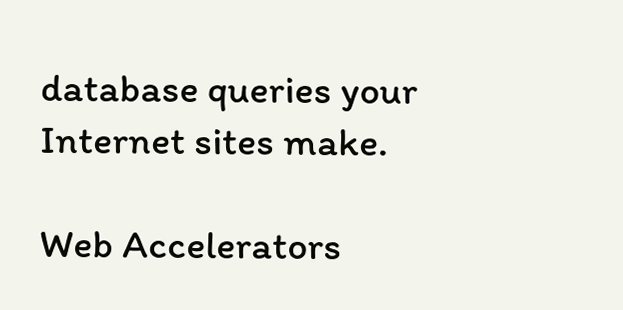database queries your Internet sites make.

Web Accelerators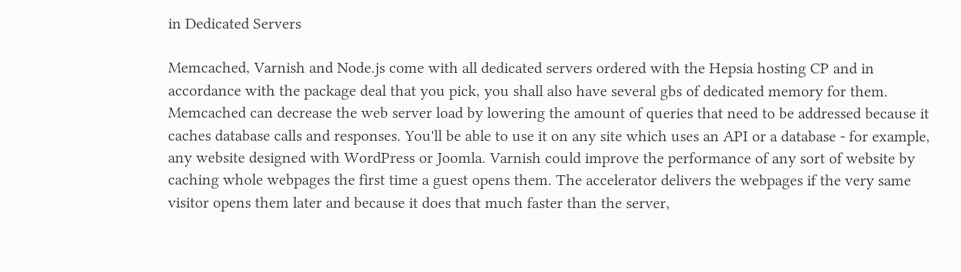in Dedicated Servers

Memcached, Varnish and Node.js come with all dedicated servers ordered with the Hepsia hosting CP and in accordance with the package deal that you pick, you shall also have several gbs of dedicated memory for them. Memcached can decrease the web server load by lowering the amount of queries that need to be addressed because it caches database calls and responses. You'll be able to use it on any site which uses an API or a database - for example, any website designed with WordPress or Joomla. Varnish could improve the performance of any sort of website by caching whole webpages the first time a guest opens them. The accelerator delivers the webpages if the very same visitor opens them later and because it does that much faster than the server,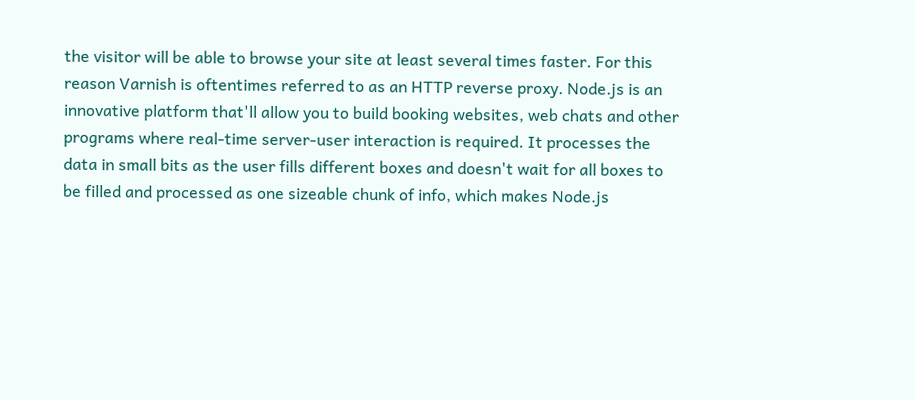the visitor will be able to browse your site at least several times faster. For this reason Varnish is oftentimes referred to as an HTTP reverse proxy. Node.js is an innovative platform that'll allow you to build booking websites, web chats and other programs where real-time server-user interaction is required. It processes the data in small bits as the user fills different boxes and doesn't wait for all boxes to be filled and processed as one sizeable chunk of info, which makes Node.js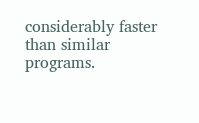considerably faster than similar programs.